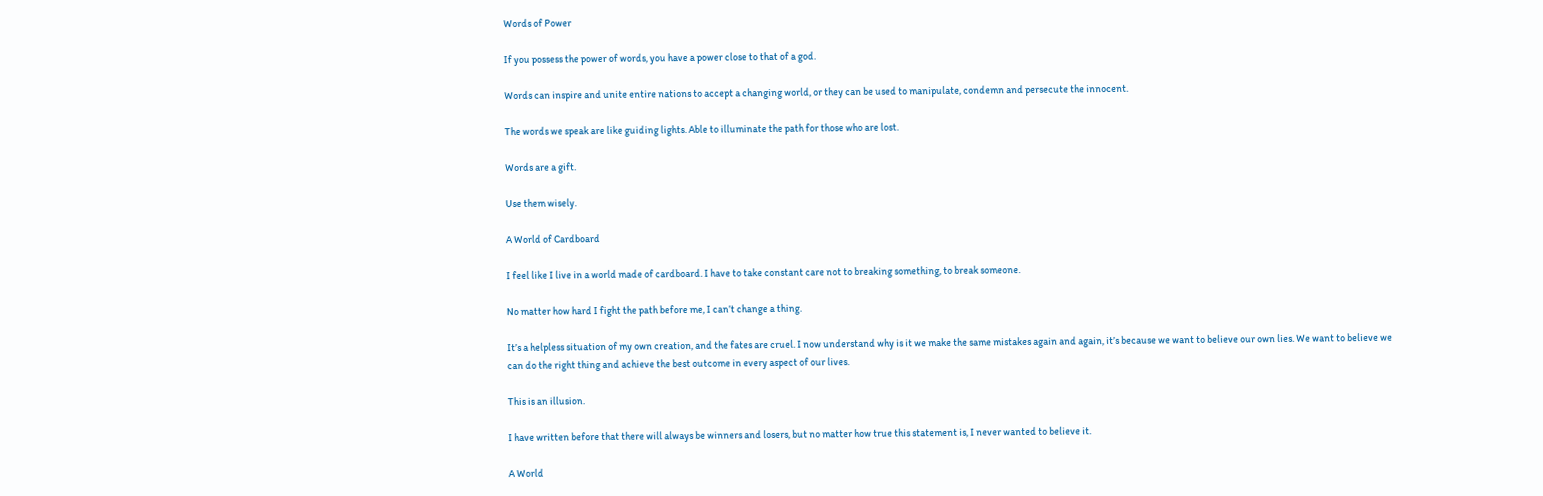Words of Power

If you possess the power of words, you have a power close to that of a god.

Words can inspire and unite entire nations to accept a changing world, or they can be used to manipulate, condemn and persecute the innocent.

The words we speak are like guiding lights. Able to illuminate the path for those who are lost.

Words are a gift.

Use them wisely.

A World of Cardboard

I feel like I live in a world made of cardboard. I have to take constant care not to breaking something, to break someone.

No matter how hard I fight the path before me, I can’t change a thing.

It’s a helpless situation of my own creation, and the fates are cruel. I now understand why is it we make the same mistakes again and again, it’s because we want to believe our own lies. We want to believe we can do the right thing and achieve the best outcome in every aspect of our lives.

This is an illusion.

I have written before that there will always be winners and losers, but no matter how true this statement is, I never wanted to believe it.

A World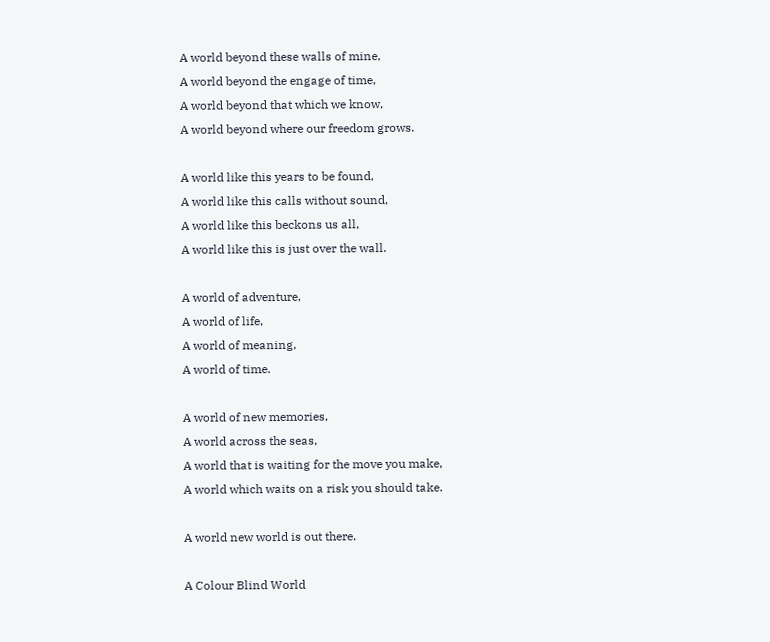A world beyond these walls of mine,
A world beyond the engage of time,
A world beyond that which we know,
A world beyond where our freedom grows.

A world like this years to be found,
A world like this calls without sound,
A world like this beckons us all,
A world like this is just over the wall.

A world of adventure,
A world of life,
A world of meaning,
A world of time.

A world of new memories,
A world across the seas,
A world that is waiting for the move you make,
A world which waits on a risk you should take.

A world new world is out there.

A Colour Blind World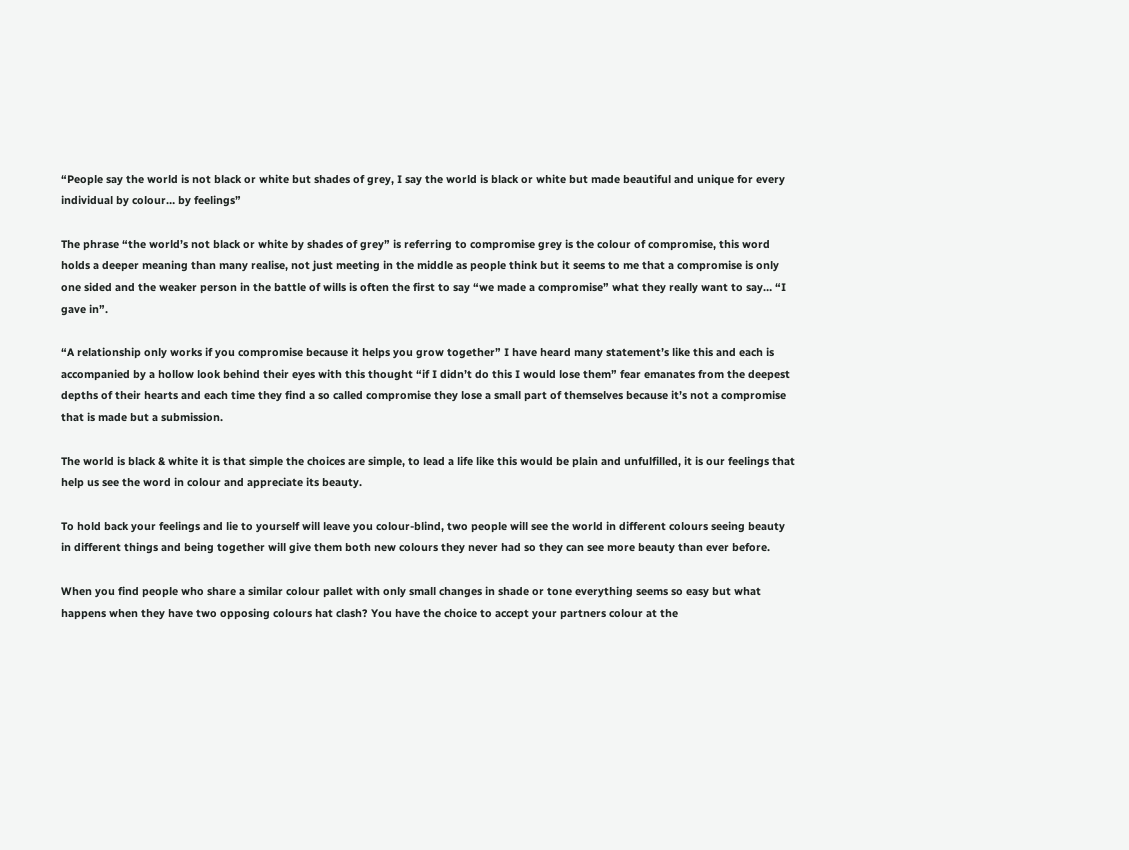“People say the world is not black or white but shades of grey, I say the world is black or white but made beautiful and unique for every individual by colour… by feelings”

The phrase “the world’s not black or white by shades of grey” is referring to compromise grey is the colour of compromise, this word holds a deeper meaning than many realise, not just meeting in the middle as people think but it seems to me that a compromise is only one sided and the weaker person in the battle of wills is often the first to say “we made a compromise” what they really want to say… “I gave in”.

“A relationship only works if you compromise because it helps you grow together” I have heard many statement’s like this and each is accompanied by a hollow look behind their eyes with this thought “if I didn’t do this I would lose them” fear emanates from the deepest depths of their hearts and each time they find a so called compromise they lose a small part of themselves because it’s not a compromise that is made but a submission.

The world is black & white it is that simple the choices are simple, to lead a life like this would be plain and unfulfilled, it is our feelings that help us see the word in colour and appreciate its beauty.

To hold back your feelings and lie to yourself will leave you colour-blind, two people will see the world in different colours seeing beauty in different things and being together will give them both new colours they never had so they can see more beauty than ever before.

When you find people who share a similar colour pallet with only small changes in shade or tone everything seems so easy but what happens when they have two opposing colours hat clash? You have the choice to accept your partners colour at the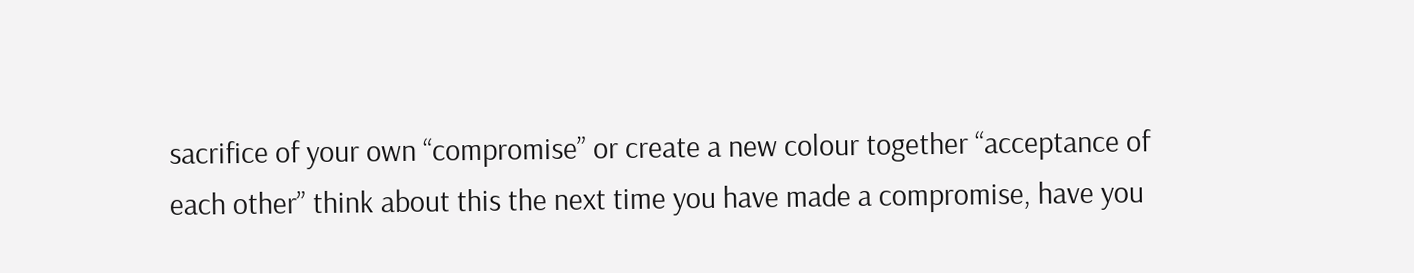sacrifice of your own “compromise” or create a new colour together “acceptance of each other” think about this the next time you have made a compromise, have you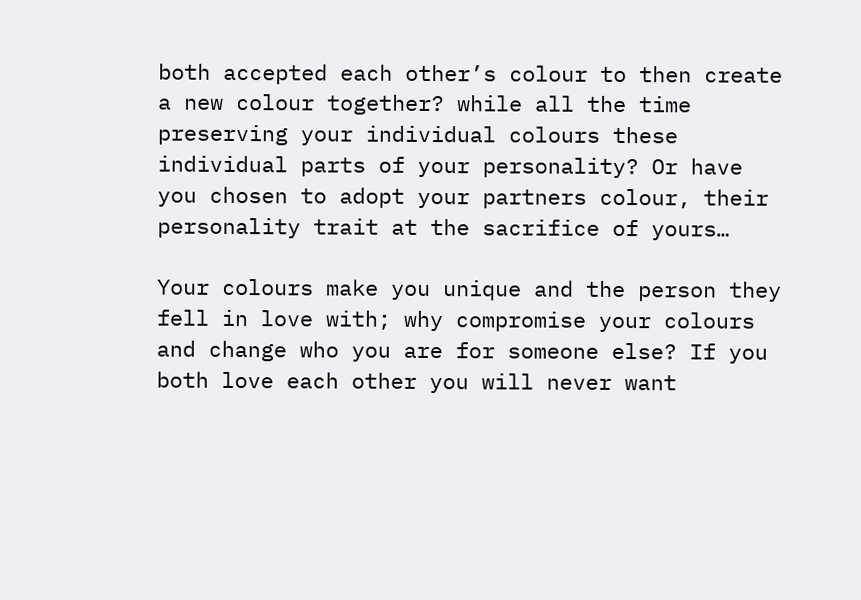both accepted each other’s colour to then create a new colour together? while all the time preserving your individual colours these individual parts of your personality? Or have you chosen to adopt your partners colour, their personality trait at the sacrifice of yours…

Your colours make you unique and the person they fell in love with; why compromise your colours and change who you are for someone else? If you both love each other you will never want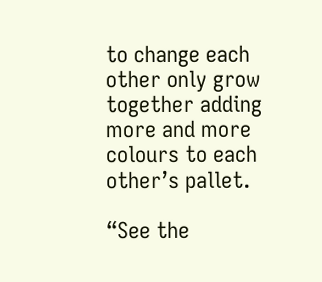to change each other only grow together adding more and more colours to each other’s pallet.

“See the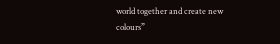world together and create new colours”